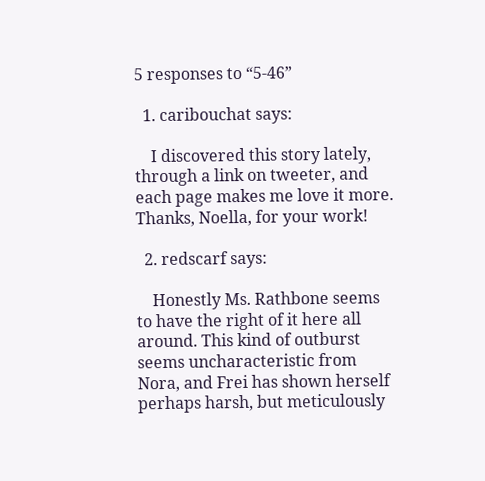5 responses to “5-46”

  1. caribouchat says:

    I discovered this story lately, through a link on tweeter, and each page makes me love it more. Thanks, Noella, for your work!

  2. redscarf says:

    Honestly Ms. Rathbone seems to have the right of it here all around. This kind of outburst seems uncharacteristic from Nora, and Frei has shown herself perhaps harsh, but meticulously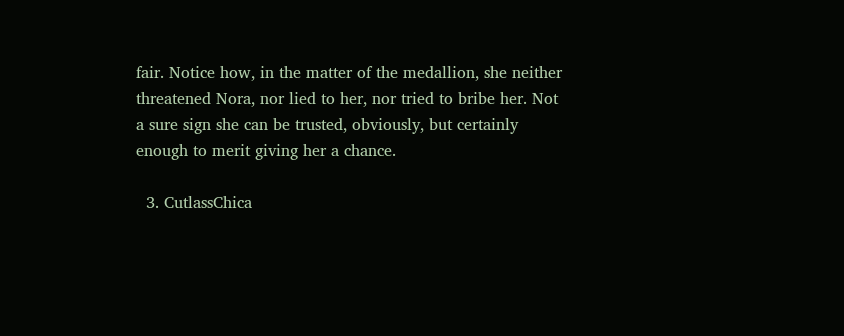fair. Notice how, in the matter of the medallion, she neither threatened Nora, nor lied to her, nor tried to bribe her. Not a sure sign she can be trusted, obviously, but certainly enough to merit giving her a chance.

  3. CutlassChica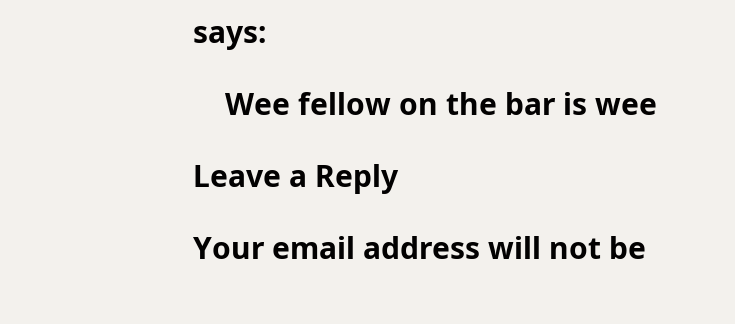says:

    Wee fellow on the bar is wee

Leave a Reply

Your email address will not be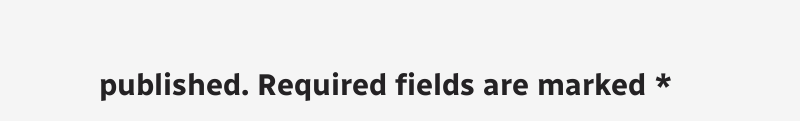published. Required fields are marked *